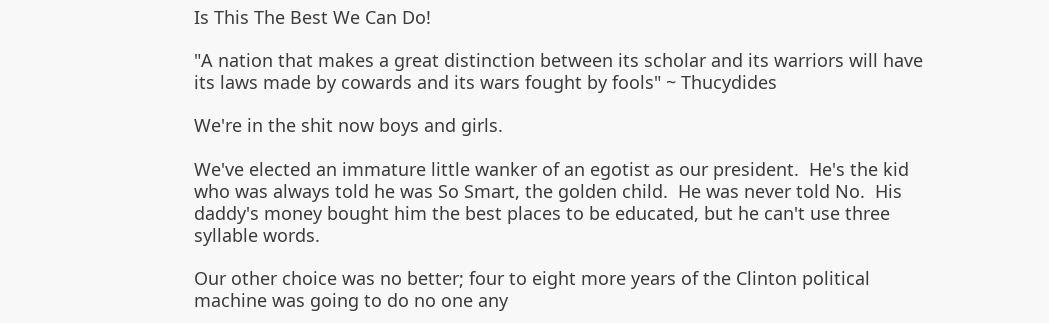Is This The Best We Can Do!

"A nation that makes a great distinction between its scholar and its warriors will have its laws made by cowards and its wars fought by fools" ~ Thucydides

We're in the shit now boys and girls.

We've elected an immature little wanker of an egotist as our president.  He's the kid who was always told he was So Smart, the golden child.  He was never told No.  His daddy's money bought him the best places to be educated, but he can't use three syllable words.

Our other choice was no better; four to eight more years of the Clinton political machine was going to do no one any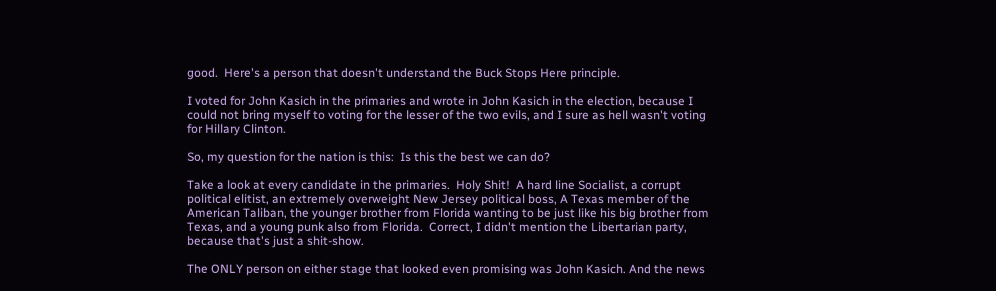good.  Here's a person that doesn't understand the Buck Stops Here principle.

I voted for John Kasich in the primaries and wrote in John Kasich in the election, because I could not bring myself to voting for the lesser of the two evils, and I sure as hell wasn't voting for Hillary Clinton.

So, my question for the nation is this:  Is this the best we can do?

Take a look at every candidate in the primaries.  Holy Shit!  A hard line Socialist, a corrupt political elitist, an extremely overweight New Jersey political boss, A Texas member of the American Taliban, the younger brother from Florida wanting to be just like his big brother from Texas, and a young punk also from Florida.  Correct, I didn't mention the Libertarian party, because that's just a shit-show.

The ONLY person on either stage that looked even promising was John Kasich. And the news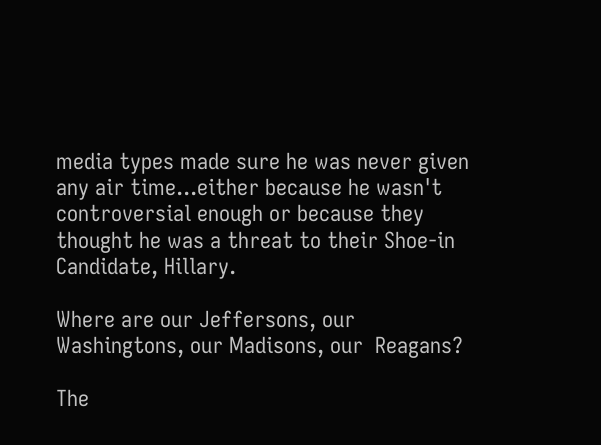media types made sure he was never given any air time...either because he wasn't controversial enough or because they thought he was a threat to their Shoe-in Candidate, Hillary.

Where are our Jeffersons, our Washingtons, our Madisons, our  Reagans?

The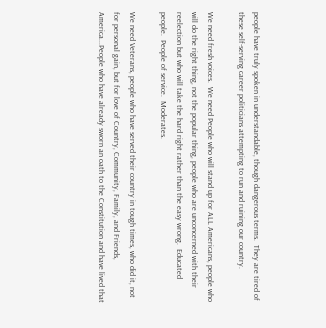people have truly spoken in understandable, though dangerous terms.  They are tired of these self-serving career politicians attempting to run and ruining our country.

We need fresh voices.  We need People who will stand up for ALL Americans, people who will do the right thing, not the popular thing, people who are unconcerned with their reelection but who will take the hard right rather than the easy wrong.  Educated people.  People of service.  Moderates.

We need Veterans, people who have served their country in tough times, who did it, not for personal gain, but for love of Country, Community, Family, and Friends, America...People who have already sworn an oath to the Constitution and have lived that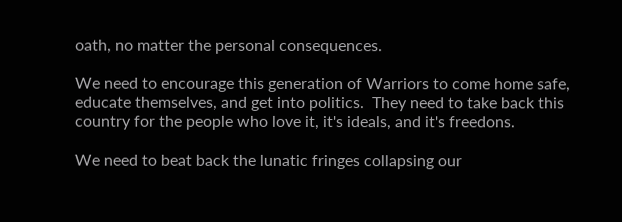oath, no matter the personal consequences.

We need to encourage this generation of Warriors to come home safe, educate themselves, and get into politics.  They need to take back this country for the people who love it, it's ideals, and it's freedons.

We need to beat back the lunatic fringes collapsing our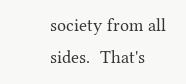society from all sides.  That's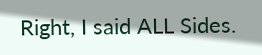Right, I said ALL Sides.